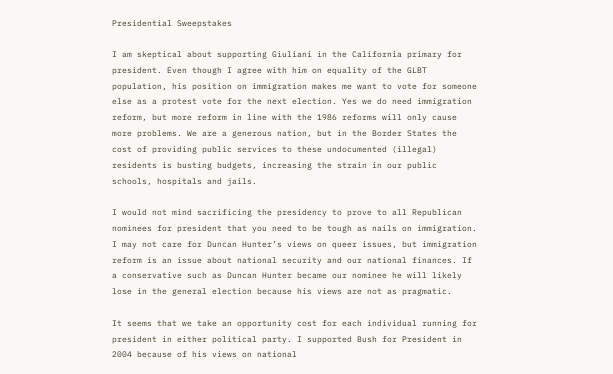Presidential Sweepstakes

I am skeptical about supporting Giuliani in the California primary for president. Even though I agree with him on equality of the GLBT population, his position on immigration makes me want to vote for someone else as a protest vote for the next election. Yes we do need immigration reform, but more reform in line with the 1986 reforms will only cause more problems. We are a generous nation, but in the Border States the cost of providing public services to these undocumented (illegal) residents is busting budgets, increasing the strain in our public schools, hospitals and jails.

I would not mind sacrificing the presidency to prove to all Republican nominees for president that you need to be tough as nails on immigration. I may not care for Duncan Hunter’s views on queer issues, but immigration reform is an issue about national security and our national finances. If a conservative such as Duncan Hunter became our nominee he will likely lose in the general election because his views are not as pragmatic.

It seems that we take an opportunity cost for each individual running for president in either political party. I supported Bush for President in 2004 because of his views on national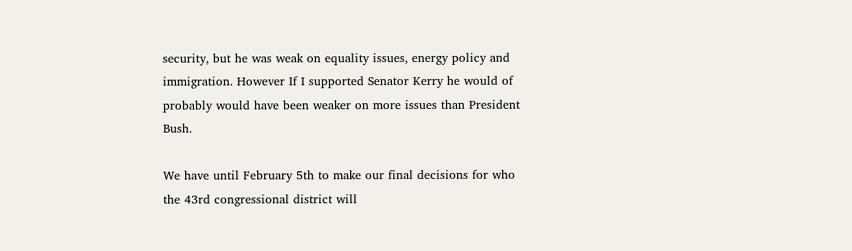security, but he was weak on equality issues, energy policy and immigration. However If I supported Senator Kerry he would of probably would have been weaker on more issues than President Bush.

We have until February 5th to make our final decisions for who the 43rd congressional district will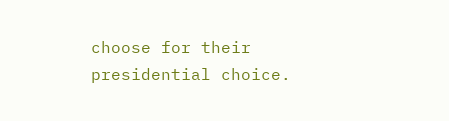choose for their presidential choice.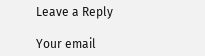Leave a Reply

Your email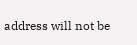address will not be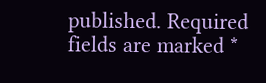published. Required fields are marked *